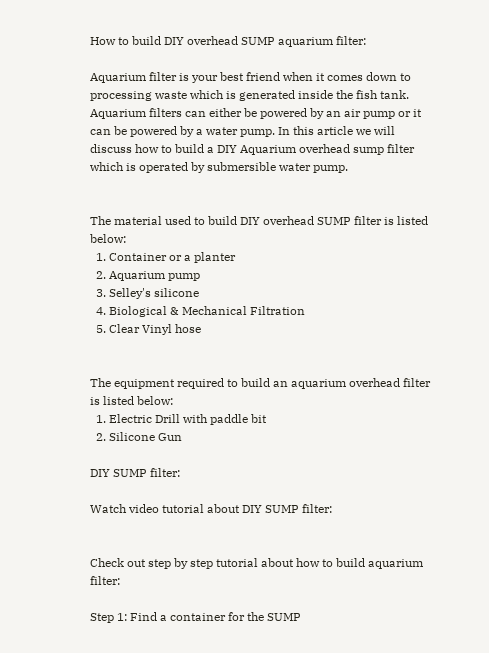How to build DIY overhead SUMP aquarium filter:

Aquarium filter is your best friend when it comes down to processing waste which is generated inside the fish tank. Aquarium filters can either be powered by an air pump or it can be powered by a water pump. In this article we will discuss how to build a DIY Aquarium overhead sump filter which is operated by submersible water pump.


The material used to build DIY overhead SUMP filter is listed below:
  1. Container or a planter
  2. Aquarium pump
  3. Selley's silicone
  4. Biological & Mechanical Filtration
  5. Clear Vinyl hose


The equipment required to build an aquarium overhead filter is listed below:
  1. Electric Drill with paddle bit
  2. Silicone Gun

DIY SUMP filter:

Watch video tutorial about DIY SUMP filter:


Check out step by step tutorial about how to build aquarium filter:

Step 1: Find a container for the SUMP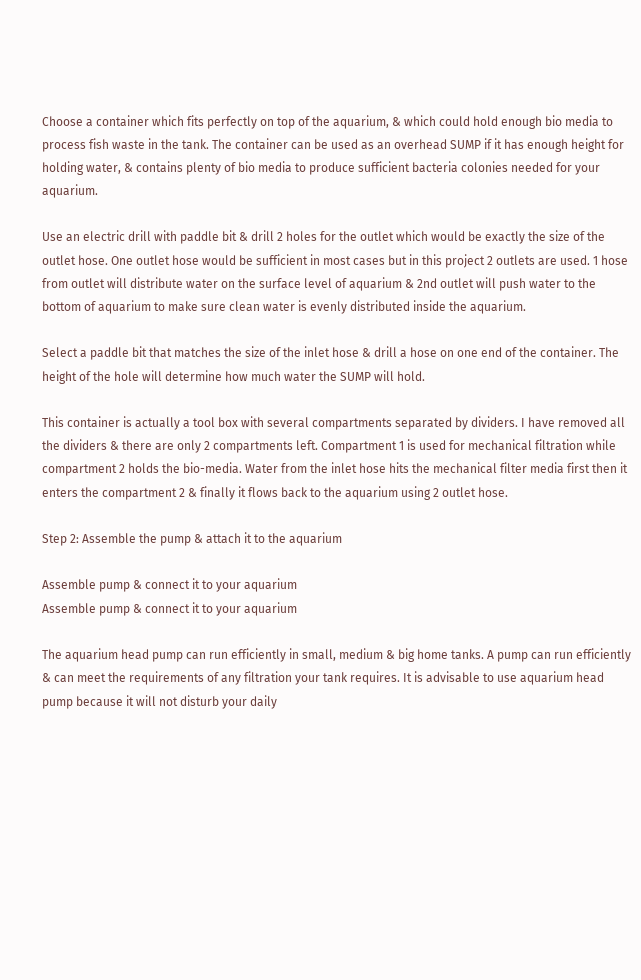Choose a container which fits perfectly on top of the aquarium, & which could hold enough bio media to process fish waste in the tank. The container can be used as an overhead SUMP if it has enough height for holding water, & contains plenty of bio media to produce sufficient bacteria colonies needed for your aquarium.

Use an electric drill with paddle bit & drill 2 holes for the outlet which would be exactly the size of the outlet hose. One outlet hose would be sufficient in most cases but in this project 2 outlets are used. 1 hose from outlet will distribute water on the surface level of aquarium & 2nd outlet will push water to the bottom of aquarium to make sure clean water is evenly distributed inside the aquarium.

Select a paddle bit that matches the size of the inlet hose & drill a hose on one end of the container. The height of the hole will determine how much water the SUMP will hold.

This container is actually a tool box with several compartments separated by dividers. I have removed all the dividers & there are only 2 compartments left. Compartment 1 is used for mechanical filtration while compartment 2 holds the bio-media. Water from the inlet hose hits the mechanical filter media first then it enters the compartment 2 & finally it flows back to the aquarium using 2 outlet hose.

Step 2: Assemble the pump & attach it to the aquarium

Assemble pump & connect it to your aquarium
Assemble pump & connect it to your aquarium

The aquarium head pump can run efficiently in small, medium & big home tanks. A pump can run efficiently & can meet the requirements of any filtration your tank requires. It is advisable to use aquarium head pump because it will not disturb your daily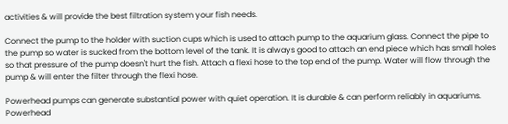activities & will provide the best filtration system your fish needs.

Connect the pump to the holder with suction cups which is used to attach pump to the aquarium glass. Connect the pipe to the pump so water is sucked from the bottom level of the tank. It is always good to attach an end piece which has small holes so that pressure of the pump doesn't hurt the fish. Attach a flexi hose to the top end of the pump. Water will flow through the pump & will enter the filter through the flexi hose.

Powerhead pumps can generate substantial power with quiet operation. It is durable & can perform reliably in aquariums. Powerhead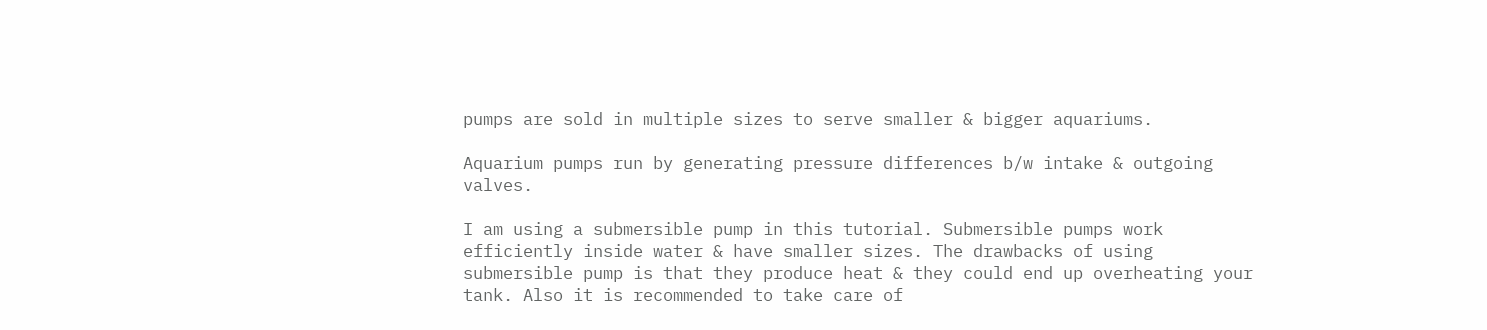pumps are sold in multiple sizes to serve smaller & bigger aquariums.

Aquarium pumps run by generating pressure differences b/w intake & outgoing valves.

I am using a submersible pump in this tutorial. Submersible pumps work efficiently inside water & have smaller sizes. The drawbacks of using submersible pump is that they produce heat & they could end up overheating your tank. Also it is recommended to take care of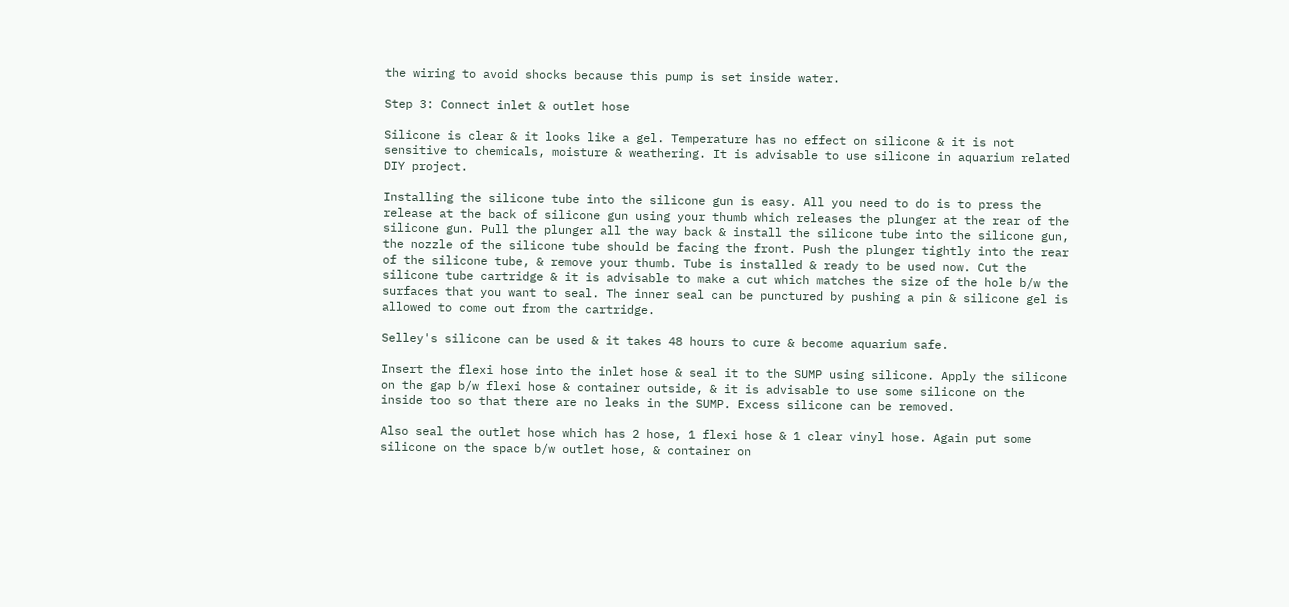the wiring to avoid shocks because this pump is set inside water.

Step 3: Connect inlet & outlet hose

Silicone is clear & it looks like a gel. Temperature has no effect on silicone & it is not sensitive to chemicals, moisture & weathering. It is advisable to use silicone in aquarium related DIY project.

Installing the silicone tube into the silicone gun is easy. All you need to do is to press the release at the back of silicone gun using your thumb which releases the plunger at the rear of the silicone gun. Pull the plunger all the way back & install the silicone tube into the silicone gun, the nozzle of the silicone tube should be facing the front. Push the plunger tightly into the rear of the silicone tube, & remove your thumb. Tube is installed & ready to be used now. Cut the silicone tube cartridge & it is advisable to make a cut which matches the size of the hole b/w the surfaces that you want to seal. The inner seal can be punctured by pushing a pin & silicone gel is allowed to come out from the cartridge.

Selley's silicone can be used & it takes 48 hours to cure & become aquarium safe.

Insert the flexi hose into the inlet hose & seal it to the SUMP using silicone. Apply the silicone on the gap b/w flexi hose & container outside, & it is advisable to use some silicone on the inside too so that there are no leaks in the SUMP. Excess silicone can be removed.

Also seal the outlet hose which has 2 hose, 1 flexi hose & 1 clear vinyl hose. Again put some silicone on the space b/w outlet hose, & container on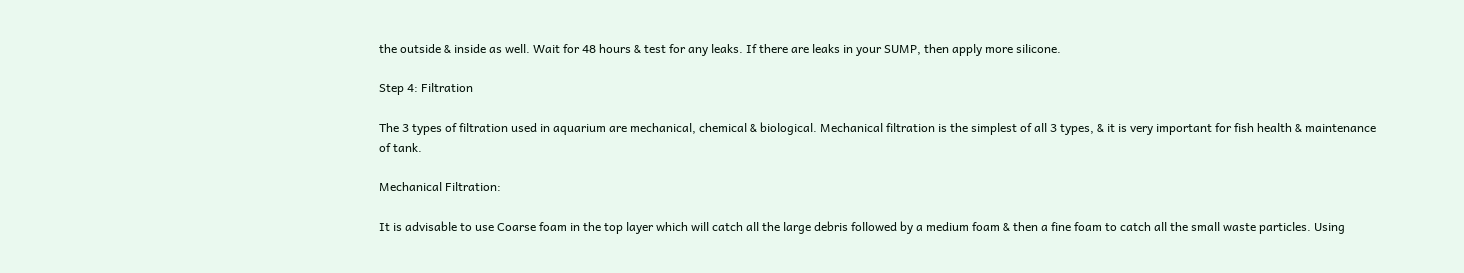the outside & inside as well. Wait for 48 hours & test for any leaks. If there are leaks in your SUMP, then apply more silicone.

Step 4: Filtration

The 3 types of filtration used in aquarium are mechanical, chemical & biological. Mechanical filtration is the simplest of all 3 types, & it is very important for fish health & maintenance of tank.

Mechanical Filtration:

It is advisable to use Coarse foam in the top layer which will catch all the large debris followed by a medium foam & then a fine foam to catch all the small waste particles. Using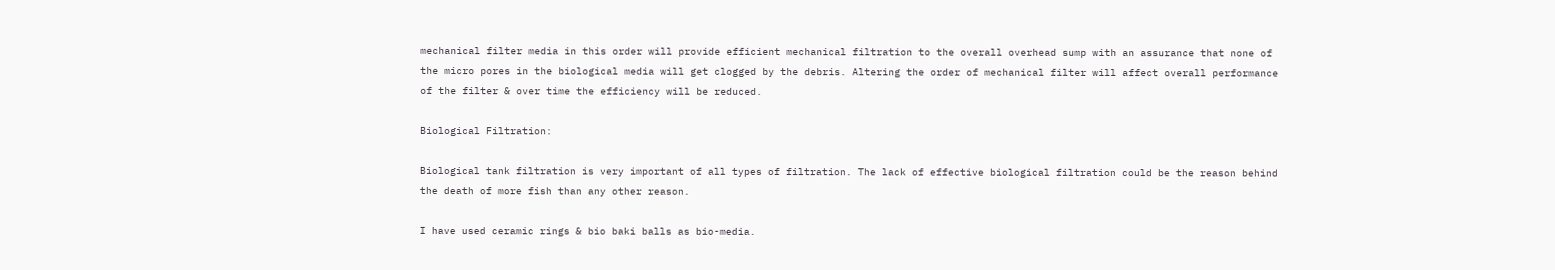mechanical filter media in this order will provide efficient mechanical filtration to the overall overhead sump with an assurance that none of the micro pores in the biological media will get clogged by the debris. Altering the order of mechanical filter will affect overall performance of the filter & over time the efficiency will be reduced.

Biological Filtration:

Biological tank filtration is very important of all types of filtration. The lack of effective biological filtration could be the reason behind the death of more fish than any other reason.

I have used ceramic rings & bio baki balls as bio-media.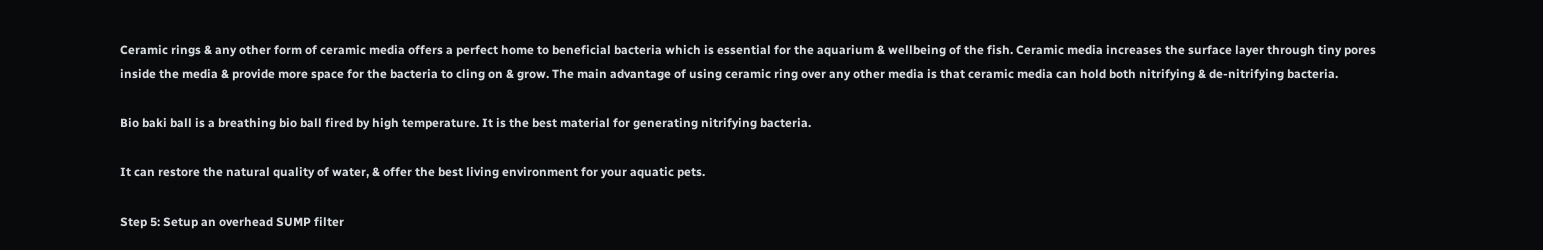Ceramic rings & any other form of ceramic media offers a perfect home to beneficial bacteria which is essential for the aquarium & wellbeing of the fish. Ceramic media increases the surface layer through tiny pores inside the media & provide more space for the bacteria to cling on & grow. The main advantage of using ceramic ring over any other media is that ceramic media can hold both nitrifying & de-nitrifying bacteria.

Bio baki ball is a breathing bio ball fired by high temperature. It is the best material for generating nitrifying bacteria.

It can restore the natural quality of water, & offer the best living environment for your aquatic pets.

Step 5: Setup an overhead SUMP filter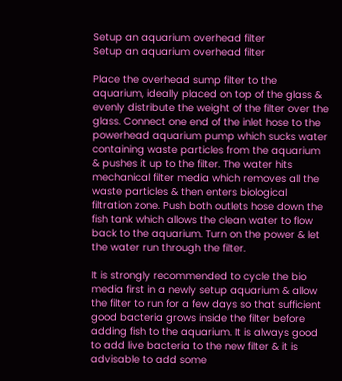Setup an aquarium overhead filter
Setup an aquarium overhead filter

Place the overhead sump filter to the aquarium, ideally placed on top of the glass & evenly distribute the weight of the filter over the glass. Connect one end of the inlet hose to the powerhead aquarium pump which sucks water containing waste particles from the aquarium & pushes it up to the filter. The water hits mechanical filter media which removes all the waste particles & then enters biological filtration zone. Push both outlets hose down the fish tank which allows the clean water to flow back to the aquarium. Turn on the power & let the water run through the filter.

It is strongly recommended to cycle the bio media first in a newly setup aquarium & allow the filter to run for a few days so that sufficient good bacteria grows inside the filter before adding fish to the aquarium. It is always good to add live bacteria to the new filter & it is advisable to add some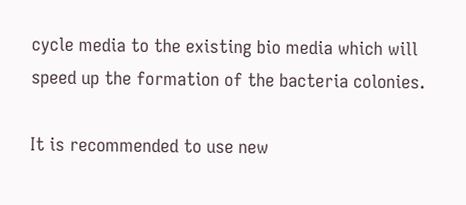cycle media to the existing bio media which will speed up the formation of the bacteria colonies.

It is recommended to use new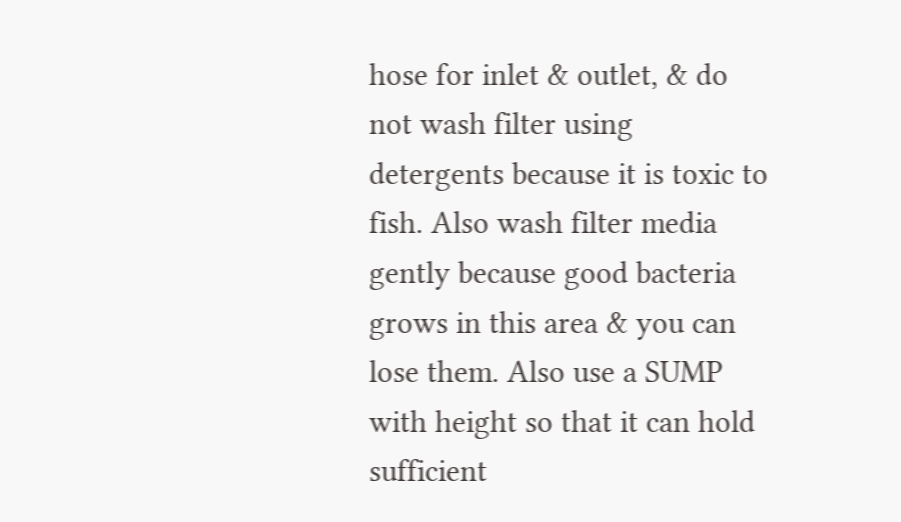hose for inlet & outlet, & do not wash filter using detergents because it is toxic to fish. Also wash filter media gently because good bacteria grows in this area & you can lose them. Also use a SUMP with height so that it can hold sufficient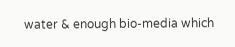water & enough bio-media which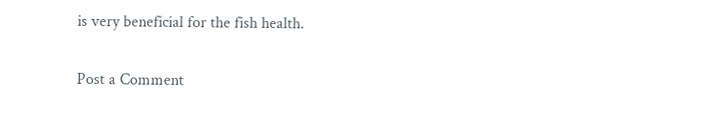is very beneficial for the fish health.

Post a Comment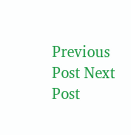Previous Post Next Post